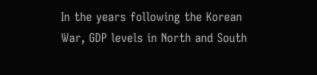In the years following the Korean War, GDP levels in North and South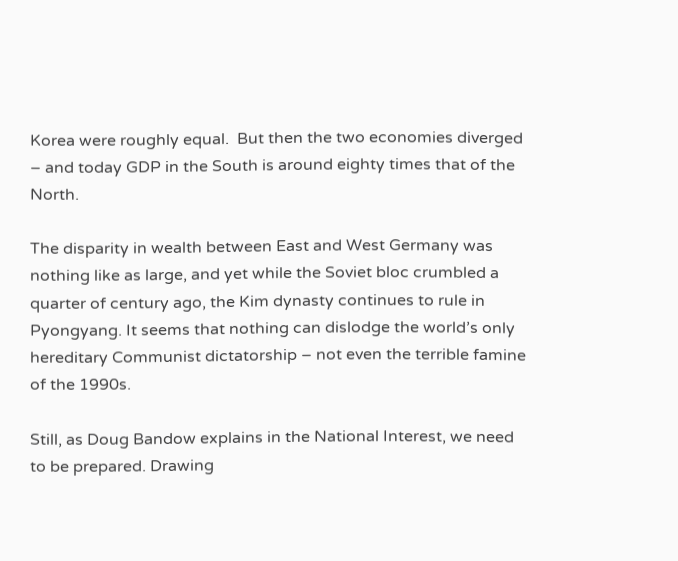Korea were roughly equal.  But then the two economies diverged – and today GDP in the South is around eighty times that of the North.

The disparity in wealth between East and West Germany was nothing like as large, and yet while the Soviet bloc crumbled a quarter of century ago, the Kim dynasty continues to rule in Pyongyang. It seems that nothing can dislodge the world’s only hereditary Communist dictatorship – not even the terrible famine of the 1990s.

Still, as Doug Bandow explains in the National Interest, we need to be prepared. Drawing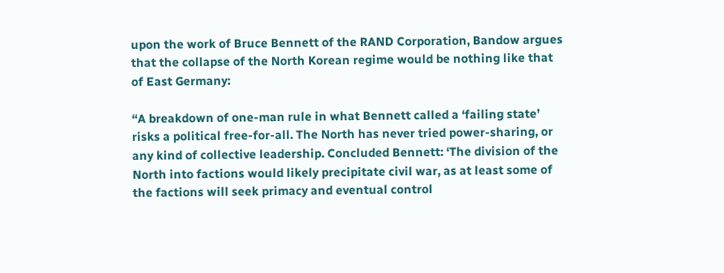upon the work of Bruce Bennett of the RAND Corporation, Bandow argues that the collapse of the North Korean regime would be nothing like that of East Germany:

“A breakdown of one-man rule in what Bennett called a ‘failing state’ risks a political free-for-all. The North has never tried power-sharing, or any kind of collective leadership. Concluded Bennett: ‘The division of the North into factions would likely precipitate civil war, as at least some of the factions will seek primacy and eventual control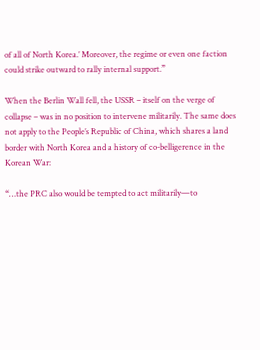of all of North Korea.’ Moreover, the regime or even one faction could strike outward to rally internal support.”

When the Berlin Wall fell, the USSR – itself on the verge of collapse – was in no position to intervene militarily. The same does not apply to the People’s Republic of China, which shares a land border with North Korea and a history of co-belligerence in the Korean War:

“…the PRC also would be tempted to act militarily—to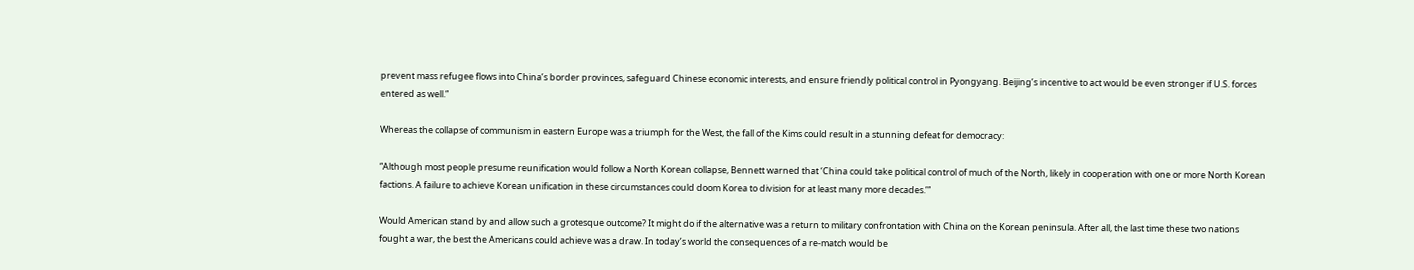prevent mass refugee flows into China’s border provinces, safeguard Chinese economic interests, and ensure friendly political control in Pyongyang. Beijing’s incentive to act would be even stronger if U.S. forces entered as well.”

Whereas the collapse of communism in eastern Europe was a triumph for the West, the fall of the Kims could result in a stunning defeat for democracy:

“Although most people presume reunification would follow a North Korean collapse, Bennett warned that ‘China could take political control of much of the North, likely in cooperation with one or more North Korean factions. A failure to achieve Korean unification in these circumstances could doom Korea to division for at least many more decades.’”

Would American stand by and allow such a grotesque outcome? It might do if the alternative was a return to military confrontation with China on the Korean peninsula. After all, the last time these two nations fought a war, the best the Americans could achieve was a draw. In today’s world the consequences of a re-match would be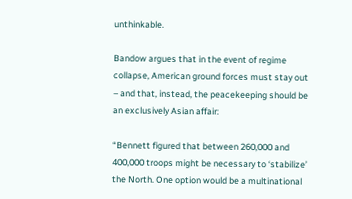unthinkable.

Bandow argues that in the event of regime collapse, American ground forces must stay out – and that, instead, the peacekeeping should be an exclusively Asian affair:

“Bennett figured that between 260,000 and 400,000 troops might be necessary to ‘stabilize’ the North. One option would be a multinational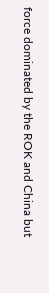force dominated by the ROK and China but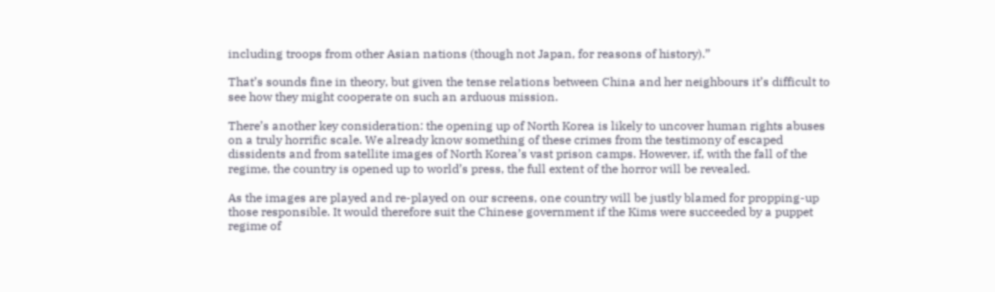including troops from other Asian nations (though not Japan, for reasons of history).”

That’s sounds fine in theory, but given the tense relations between China and her neighbours it’s difficult to see how they might cooperate on such an arduous mission.

There’s another key consideration: the opening up of North Korea is likely to uncover human rights abuses on a truly horrific scale. We already know something of these crimes from the testimony of escaped dissidents and from satellite images of North Korea’s vast prison camps. However, if, with the fall of the regime, the country is opened up to world’s press, the full extent of the horror will be revealed.

As the images are played and re-played on our screens, one country will be justly blamed for propping-up those responsible. It would therefore suit the Chinese government if the Kims were succeeded by a puppet regime of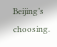Beijing’s choosing.